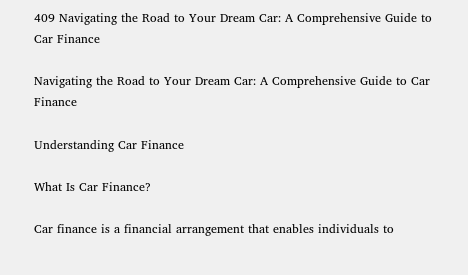409 Navigating the Road to Your Dream Car: A Comprehensive Guide to Car Finance

Navigating the Road to Your Dream Car: A Comprehensive Guide to Car Finance

Understanding Car Finance

What Is Car Finance?

Car finance is a financial arrangement that enables individuals to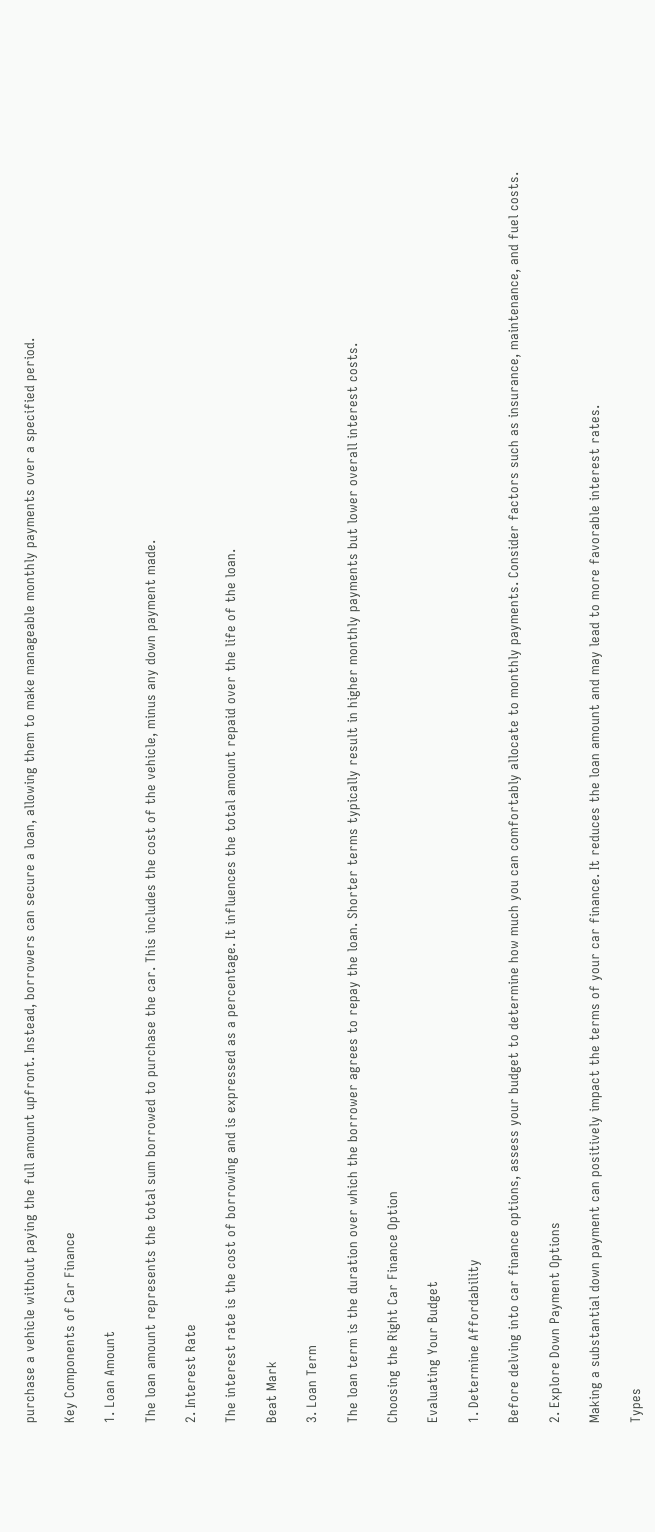purchase a vehicle without paying the full amount upfront. Instead, borrowers can secure a loan, allowing them to make manageable monthly payments over a specified period.

Key Components of Car Finance

1. Loan Amount

The loan amount represents the total sum borrowed to purchase the car. This includes the cost of the vehicle, minus any down payment made.

2. Interest Rate

The interest rate is the cost of borrowing and is expressed as a percentage. It influences the total amount repaid over the life of the loan.

Beat Mark

3. Loan Term

The loan term is the duration over which the borrower agrees to repay the loan. Shorter terms typically result in higher monthly payments but lower overall interest costs.

Choosing the Right Car Finance Option

Evaluating Your Budget

1. Determine Affordability

Before delving into car finance options, assess your budget to determine how much you can comfortably allocate to monthly payments. Consider factors such as insurance, maintenance, and fuel costs.

2. Explore Down Payment Options

Making a substantial down payment can positively impact the terms of your car finance. It reduces the loan amount and may lead to more favorable interest rates.

Types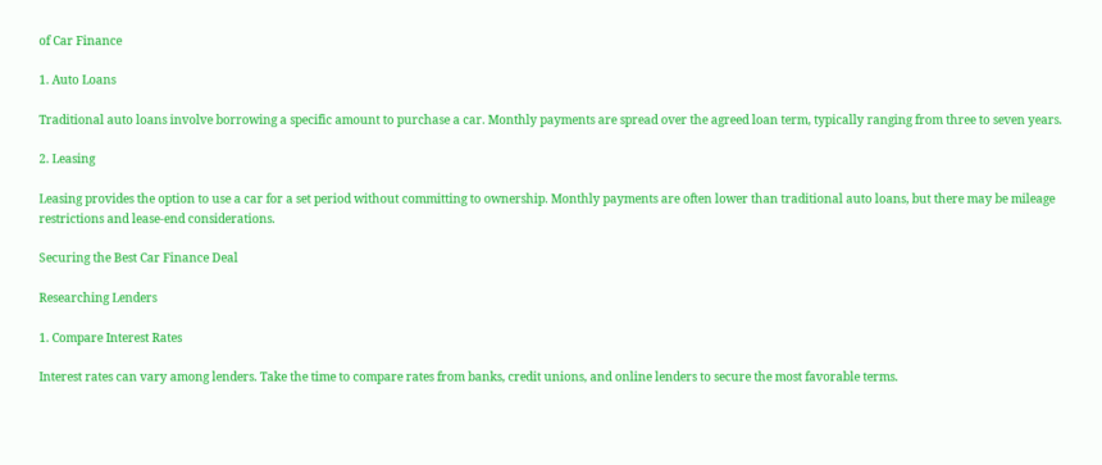of Car Finance

1. Auto Loans

Traditional auto loans involve borrowing a specific amount to purchase a car. Monthly payments are spread over the agreed loan term, typically ranging from three to seven years.

2. Leasing

Leasing provides the option to use a car for a set period without committing to ownership. Monthly payments are often lower than traditional auto loans, but there may be mileage restrictions and lease-end considerations.

Securing the Best Car Finance Deal

Researching Lenders

1. Compare Interest Rates

Interest rates can vary among lenders. Take the time to compare rates from banks, credit unions, and online lenders to secure the most favorable terms.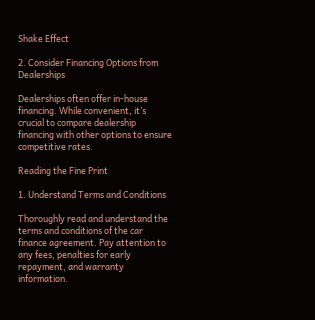Shake Effect

2. Consider Financing Options from Dealerships

Dealerships often offer in-house financing. While convenient, it’s crucial to compare dealership financing with other options to ensure competitive rates.

Reading the Fine Print

1. Understand Terms and Conditions

Thoroughly read and understand the terms and conditions of the car finance agreement. Pay attention to any fees, penalties for early repayment, and warranty information.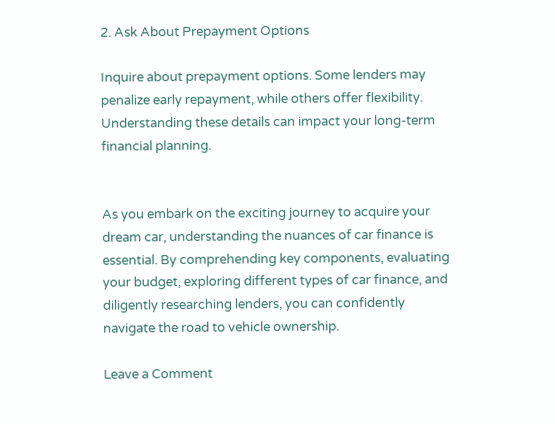2. Ask About Prepayment Options

Inquire about prepayment options. Some lenders may penalize early repayment, while others offer flexibility. Understanding these details can impact your long-term financial planning.


As you embark on the exciting journey to acquire your dream car, understanding the nuances of car finance is essential. By comprehending key components, evaluating your budget, exploring different types of car finance, and diligently researching lenders, you can confidently navigate the road to vehicle ownership.

Leave a Comment